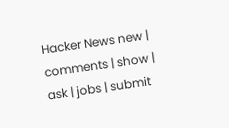Hacker News new | comments | show | ask | jobs | submit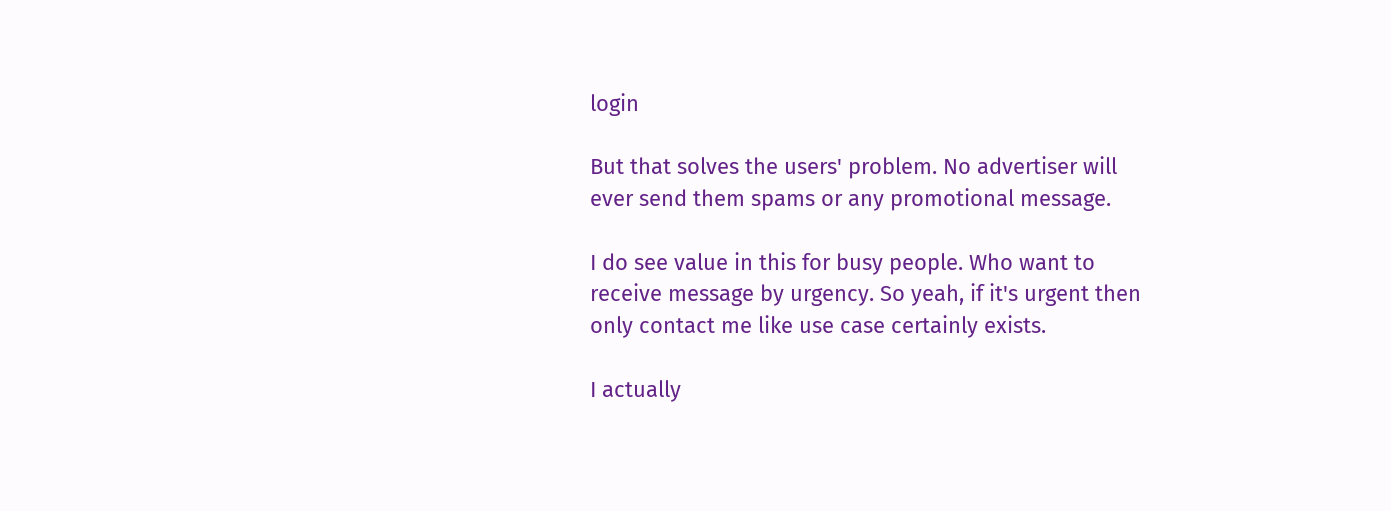login

But that solves the users' problem. No advertiser will ever send them spams or any promotional message.

I do see value in this for busy people. Who want to receive message by urgency. So yeah, if it's urgent then only contact me like use case certainly exists.

I actually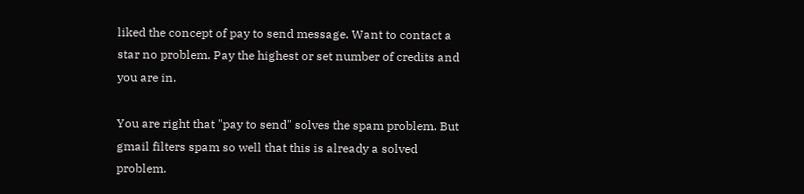liked the concept of pay to send message. Want to contact a star no problem. Pay the highest or set number of credits and you are in.

You are right that "pay to send" solves the spam problem. But gmail filters spam so well that this is already a solved problem.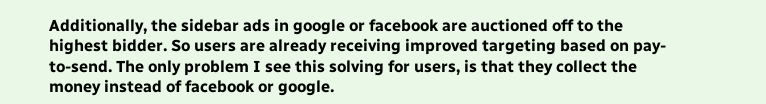Additionally, the sidebar ads in google or facebook are auctioned off to the highest bidder. So users are already receiving improved targeting based on pay-to-send. The only problem I see this solving for users, is that they collect the money instead of facebook or google.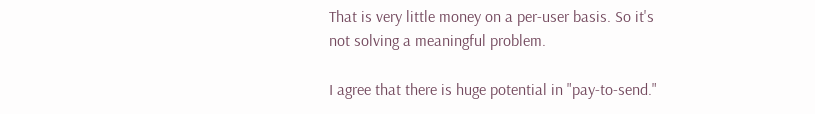That is very little money on a per-user basis. So it's not solving a meaningful problem.

I agree that there is huge potential in "pay-to-send."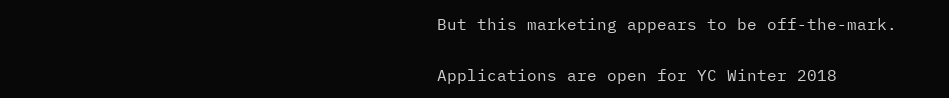But this marketing appears to be off-the-mark.

Applications are open for YC Winter 2018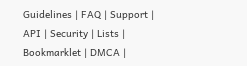Guidelines | FAQ | Support | API | Security | Lists | Bookmarklet | DMCA |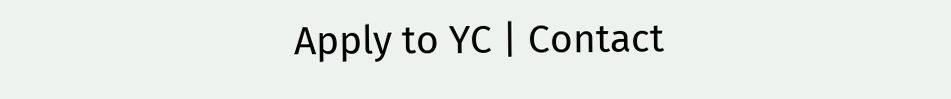Apply to YC | Contact